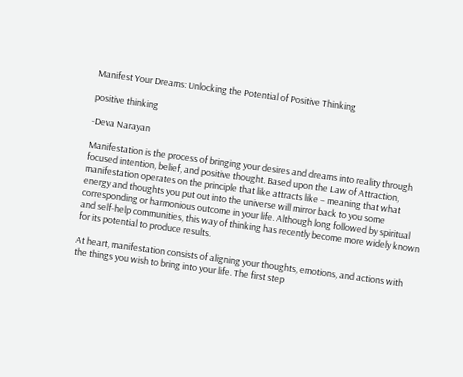Manifest Your Dreams: Unlocking the Potential of Positive Thinking

positive thinking

-Deva Narayan

Manifestation is the process of bringing your desires and dreams into reality through focused intention, belief, and positive thought. Based upon the Law of Attraction, manifestation operates on the principle that like attracts like – meaning that what energy and thoughts you put out into the universe will mirror back to you some corresponding or harmonious outcome in your life. Although long followed by spiritual and self-help communities, this way of thinking has recently become more widely known for its potential to produce results.

At heart, manifestation consists of aligning your thoughts, emotions, and actions with the things you wish to bring into your life. The first step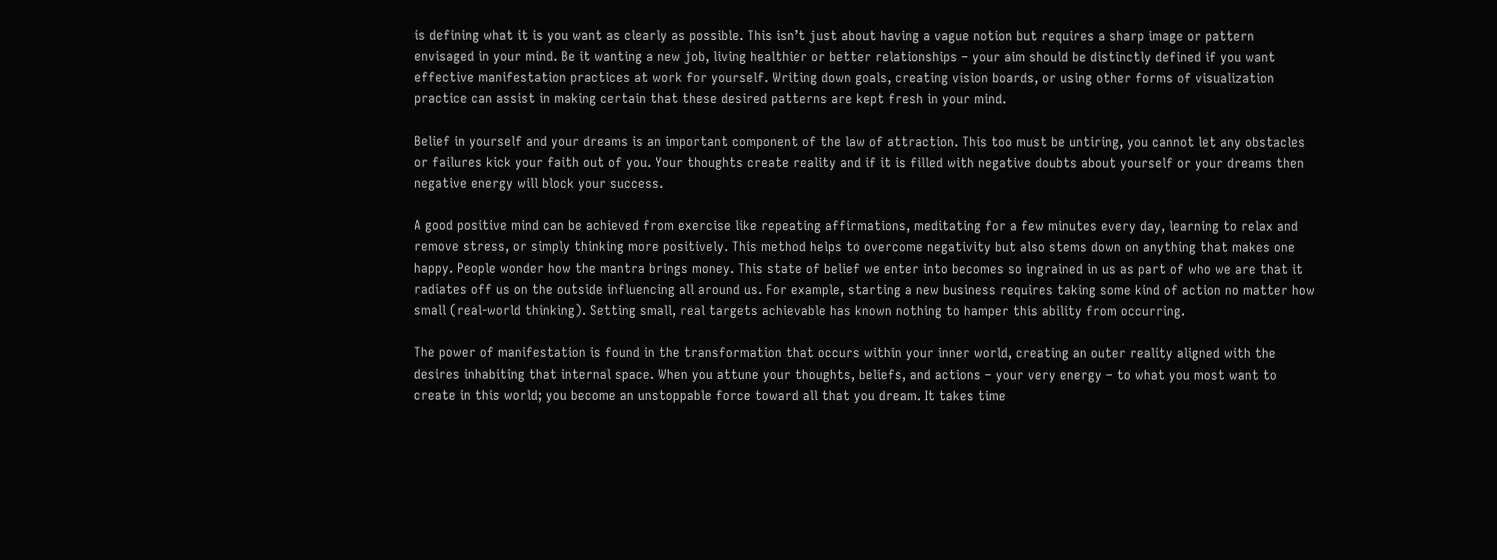is defining what it is you want as clearly as possible. This isn’t just about having a vague notion but requires a sharp image or pattern envisaged in your mind. Be it wanting a new job, living healthier or better relationships – your aim should be distinctly defined if you want effective manifestation practices at work for yourself. Writing down goals, creating vision boards, or using other forms of visualization practice can assist in making certain that these desired patterns are kept fresh in your mind.

Belief in yourself and your dreams is an important component of the law of attraction. This too must be untiring, you cannot let any obstacles or failures kick your faith out of you. Your thoughts create reality and if it is filled with negative doubts about yourself or your dreams then negative energy will block your success.

A good positive mind can be achieved from exercise like repeating affirmations, meditating for a few minutes every day, learning to relax and remove stress, or simply thinking more positively. This method helps to overcome negativity but also stems down on anything that makes one happy. People wonder how the mantra brings money. This state of belief we enter into becomes so ingrained in us as part of who we are that it radiates off us on the outside influencing all around us. For example, starting a new business requires taking some kind of action no matter how small (real-world thinking). Setting small, real targets achievable has known nothing to hamper this ability from occurring.

The power of manifestation is found in the transformation that occurs within your inner world, creating an outer reality aligned with the desires inhabiting that internal space. When you attune your thoughts, beliefs, and actions – your very energy – to what you most want to create in this world; you become an unstoppable force toward all that you dream. It takes time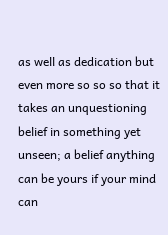as well as dedication but even more so so so that it takes an unquestioning belief in something yet unseen; a belief anything can be yours if your mind can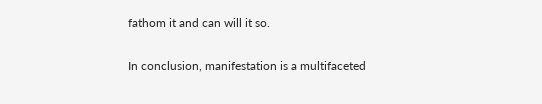fathom it and can will it so.

In conclusion, manifestation is a multifaceted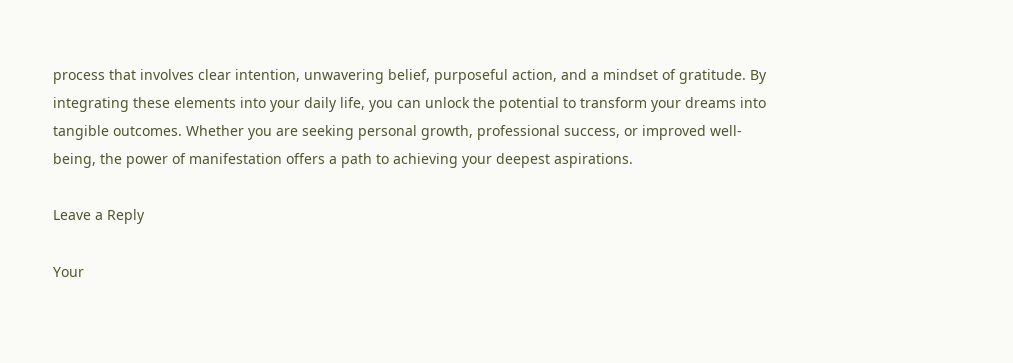process that involves clear intention, unwavering belief, purposeful action, and a mindset of gratitude. By integrating these elements into your daily life, you can unlock the potential to transform your dreams into tangible outcomes. Whether you are seeking personal growth, professional success, or improved well-being, the power of manifestation offers a path to achieving your deepest aspirations.

Leave a Reply

Your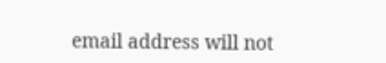email address will not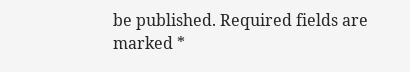be published. Required fields are marked *